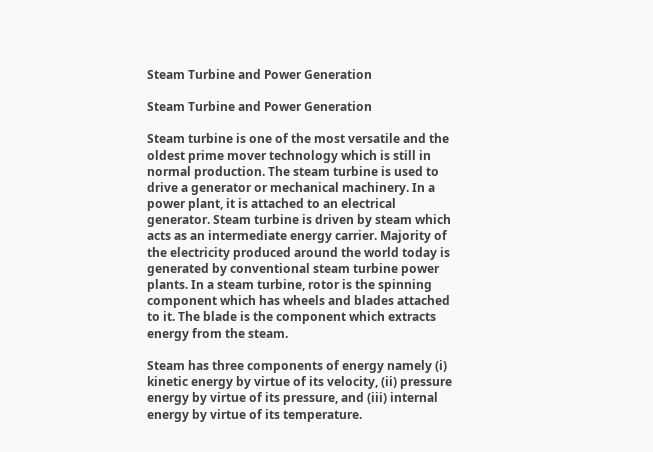Steam Turbine and Power Generation

Steam Turbine and Power Generation

Steam turbine is one of the most versatile and the oldest prime mover technology which is still in normal production. The steam turbine is used to drive a generator or mechanical machinery. In a power plant, it is attached to an electrical generator. Steam turbine is driven by steam which acts as an intermediate energy carrier. Majority of the electricity produced around the world today is generated by conventional steam turbine power plants. In a steam turbine, rotor is the spinning component which has wheels and blades attached to it. The blade is the component which extracts energy from the steam.

Steam has three components of energy namely (i) kinetic energy by virtue of its velocity, (ii) pressure energy by virtue of its pressure, and (iii) internal energy by virtue of its temperature.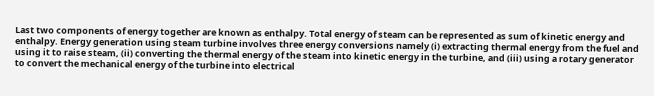Last two components of energy together are known as enthalpy. Total energy of steam can be represented as sum of kinetic energy and enthalpy. Energy generation using steam turbine involves three energy conversions namely (i) extracting thermal energy from the fuel and using it to raise steam, (ii) converting the thermal energy of the steam into kinetic energy in the turbine, and (iii) using a rotary generator to convert the mechanical energy of the turbine into electrical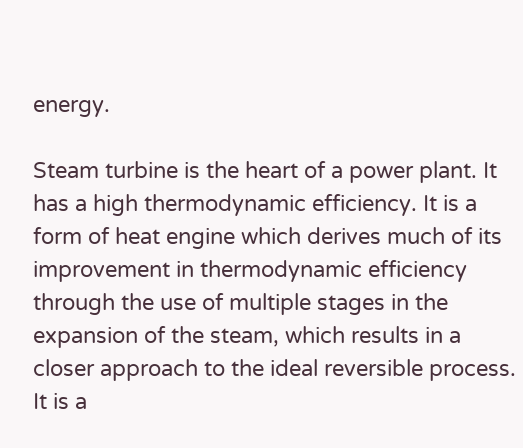energy.

Steam turbine is the heart of a power plant. It has a high thermodynamic efficiency. It is a form of heat engine which derives much of its improvement in thermodynamic efficiency through the use of multiple stages in the expansion of the steam, which results in a closer approach to the ideal reversible process. It is a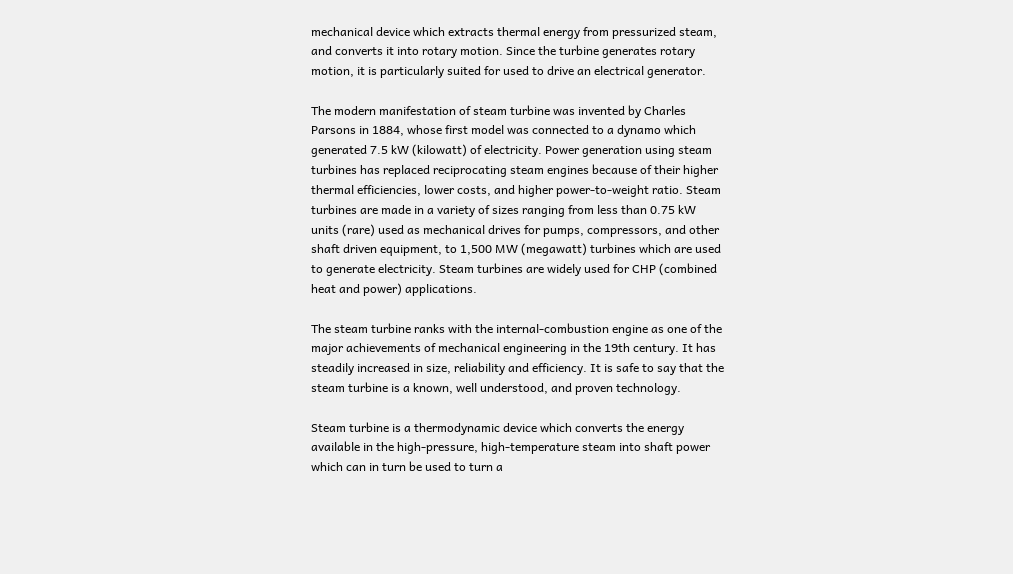mechanical device which extracts thermal energy from pressurized steam, and converts it into rotary motion. Since the turbine generates rotary motion, it is particularly suited for used to drive an electrical generator.

The modern manifestation of steam turbine was invented by Charles Parsons in 1884, whose first model was connected to a dynamo which generated 7.5 kW (kilowatt) of electricity. Power generation using steam turbines has replaced reciprocating steam engines because of their higher thermal efficiencies, lower costs, and higher power-to-weight ratio. Steam turbines are made in a variety of sizes ranging from less than 0.75 kW units (rare) used as mechanical drives for pumps, compressors, and other shaft driven equipment, to 1,500 MW (megawatt) turbines which are used to generate electricity. Steam turbines are widely used for CHP (combined heat and power) applications.

The steam turbine ranks with the internal-combustion engine as one of the major achievements of mechanical engineering in the 19th century. It has steadily increased in size, reliability and efficiency. It is safe to say that the steam turbine is a known, well understood, and proven technology.

Steam turbine is a thermodynamic device which converts the energy available in the high-pressure, high-temperature steam into shaft power which can in turn be used to turn a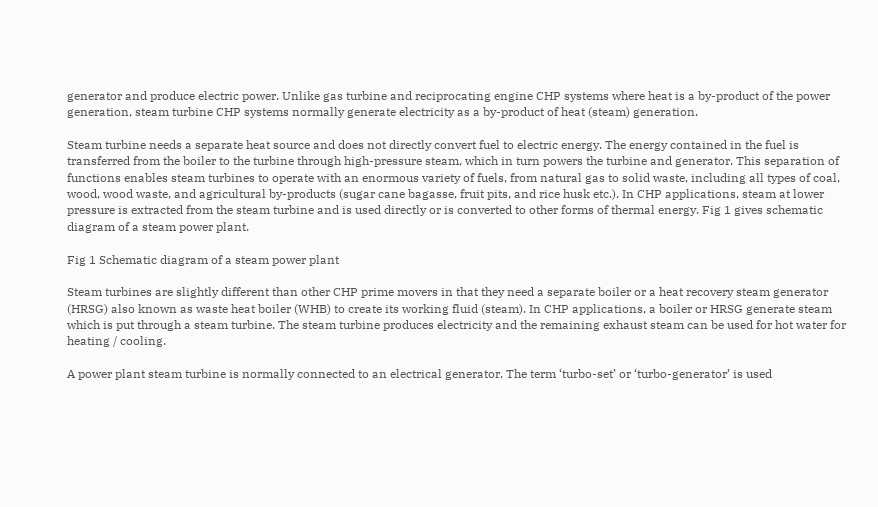generator and produce electric power. Unlike gas turbine and reciprocating engine CHP systems where heat is a by-product of the power generation, steam turbine CHP systems normally generate electricity as a by-product of heat (steam) generation.

Steam turbine needs a separate heat source and does not directly convert fuel to electric energy. The energy contained in the fuel is transferred from the boiler to the turbine through high-pressure steam, which in turn powers the turbine and generator. This separation of functions enables steam turbines to operate with an enormous variety of fuels, from natural gas to solid waste, including all types of coal, wood, wood waste, and agricultural by-products (sugar cane bagasse, fruit pits, and rice husk etc.). In CHP applications, steam at lower pressure is extracted from the steam turbine and is used directly or is converted to other forms of thermal energy. Fig 1 gives schematic diagram of a steam power plant.

Fig 1 Schematic diagram of a steam power plant

Steam turbines are slightly different than other CHP prime movers in that they need a separate boiler or a heat recovery steam generator (HRSG) also known as waste heat boiler (WHB) to create its working fluid (steam). In CHP applications, a boiler or HRSG generate steam which is put through a steam turbine. The steam turbine produces electricity and the remaining exhaust steam can be used for hot water for heating / cooling.

A power plant steam turbine is normally connected to an electrical generator. The term ‘turbo-set’ or ‘turbo-generator’ is used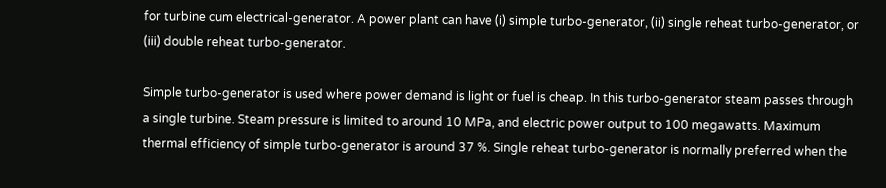for turbine cum electrical-generator. A power plant can have (i) simple turbo-generator, (ii) single reheat turbo-generator, or (iii) double reheat turbo-generator.

Simple turbo-generator is used where power demand is light or fuel is cheap. In this turbo-generator steam passes through a single turbine. Steam pressure is limited to around 10 MPa, and electric power output to 100 megawatts. Maximum thermal efficiency of simple turbo-generator is around 37 %. Single reheat turbo-generator is normally preferred when the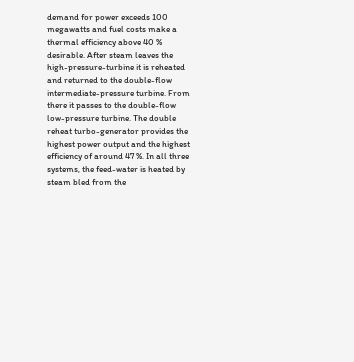demand for power exceeds 100 megawatts and fuel costs make a thermal efficiency above 40 % desirable. After steam leaves the high-pressure-turbine it is reheated and returned to the double-flow intermediate-pressure turbine. From there it passes to the double-flow low-pressure turbine. The double reheat turbo-generator provides the highest power output and the highest efficiency of around 47 %. In all three systems, the feed-water is heated by steam bled from the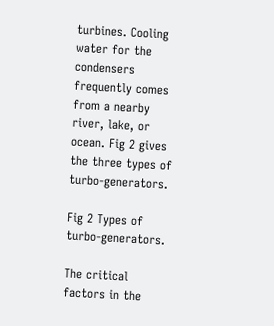turbines. Cooling water for the condensers frequently comes from a nearby river, lake, or ocean. Fig 2 gives the three types of turbo-generators.

Fig 2 Types of turbo-generators.

The critical factors in the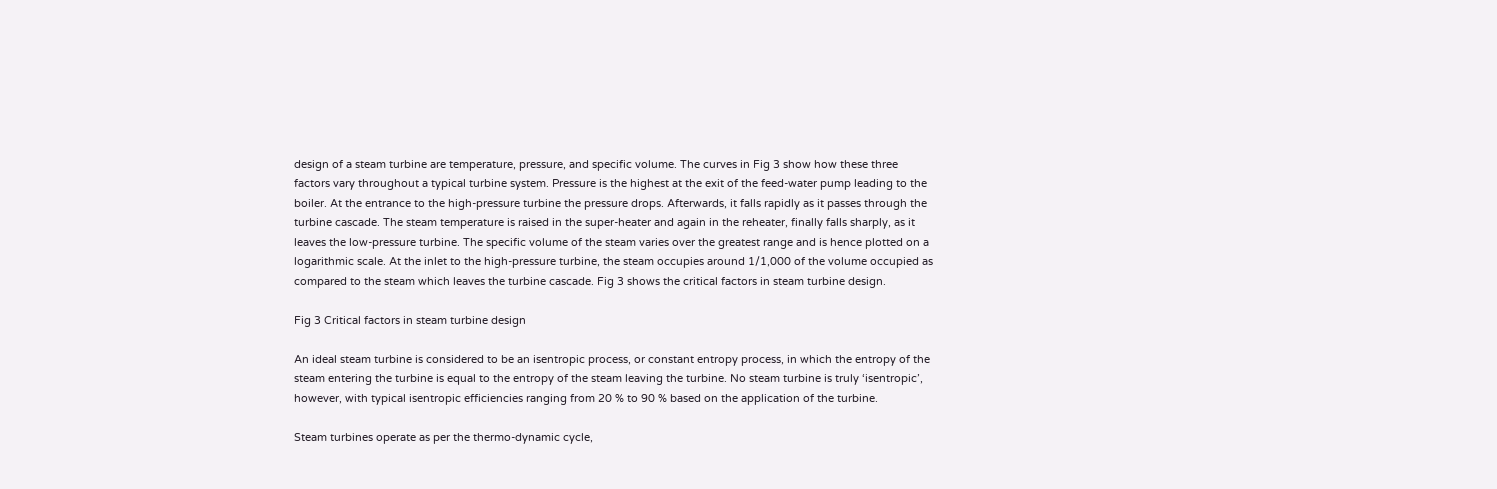design of a steam turbine are temperature, pressure, and specific volume. The curves in Fig 3 show how these three factors vary throughout a typical turbine system. Pressure is the highest at the exit of the feed-water pump leading to the boiler. At the entrance to the high-pressure turbine the pressure drops. Afterwards, it falls rapidly as it passes through the turbine cascade. The steam temperature is raised in the super-heater and again in the reheater, finally falls sharply, as it leaves the low-pressure turbine. The specific volume of the steam varies over the greatest range and is hence plotted on a logarithmic scale. At the inlet to the high-pressure turbine, the steam occupies around 1/1,000 of the volume occupied as compared to the steam which leaves the turbine cascade. Fig 3 shows the critical factors in steam turbine design.

Fig 3 Critical factors in steam turbine design

An ideal steam turbine is considered to be an isentropic process, or constant entropy process, in which the entropy of the steam entering the turbine is equal to the entropy of the steam leaving the turbine. No steam turbine is truly ‘isentropic’, however, with typical isentropic efficiencies ranging from 20 % to 90 % based on the application of the turbine.

Steam turbines operate as per the thermo-dynamic cycle,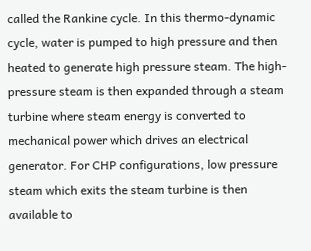called the Rankine cycle. In this thermo-dynamic cycle, water is pumped to high pressure and then heated to generate high pressure steam. The high-pressure steam is then expanded through a steam turbine where steam energy is converted to mechanical power which drives an electrical generator. For CHP configurations, low pressure steam which exits the steam turbine is then available to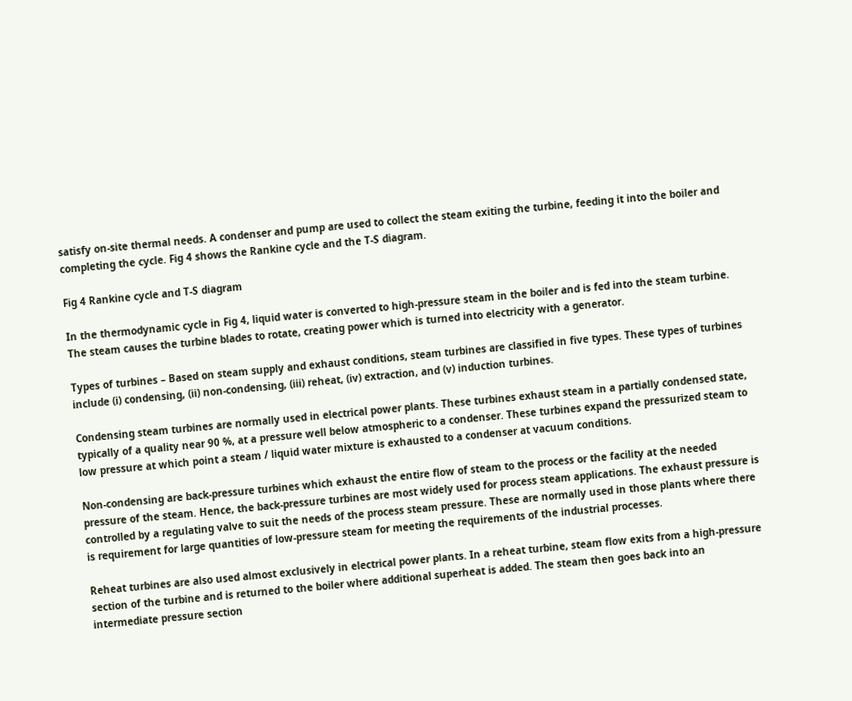satisfy on-site thermal needs. A condenser and pump are used to collect the steam exiting the turbine, feeding it into the boiler and completing the cycle. Fig 4 shows the Rankine cycle and the T-S diagram.

Fig 4 Rankine cycle and T-S diagram

In the thermodynamic cycle in Fig 4, liquid water is converted to high-pressure steam in the boiler and is fed into the steam turbine. The steam causes the turbine blades to rotate, creating power which is turned into electricity with a generator.

Types of turbines – Based on steam supply and exhaust conditions, steam turbines are classified in five types. These types of turbines include (i) condensing, (ii) non-condensing, (iii) reheat, (iv) extraction, and (v) induction turbines.

Condensing steam turbines are normally used in electrical power plants. These turbines exhaust steam in a partially condensed state, typically of a quality near 90 %, at a pressure well below atmospheric to a condenser. These turbines expand the pressurized steam to low pressure at which point a steam / liquid water mixture is exhausted to a condenser at vacuum conditions.

Non-condensing are back-pressure turbines which exhaust the entire flow of steam to the process or the facility at the needed pressure of the steam. Hence, the back-pressure turbines are most widely used for process steam applications. The exhaust pressure is controlled by a regulating valve to suit the needs of the process steam pressure. These are normally used in those plants where there is requirement for large quantities of low-pressure steam for meeting the requirements of the industrial processes.

Reheat turbines are also used almost exclusively in electrical power plants. In a reheat turbine, steam flow exits from a high-pressure section of the turbine and is returned to the boiler where additional superheat is added. The steam then goes back into an intermediate pressure section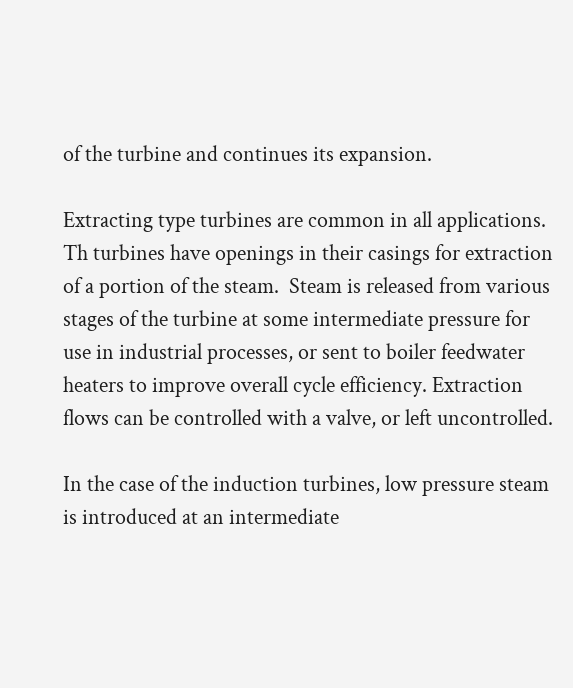of the turbine and continues its expansion.

Extracting type turbines are common in all applications. Th turbines have openings in their casings for extraction of a portion of the steam.  Steam is released from various stages of the turbine at some intermediate pressure for use in industrial processes, or sent to boiler feedwater heaters to improve overall cycle efficiency. Extraction flows can be controlled with a valve, or left uncontrolled.

In the case of the induction turbines, low pressure steam is introduced at an intermediate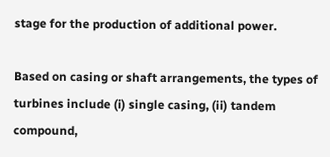stage for the production of additional power.

Based on casing or shaft arrangements, the types of turbines include (i) single casing, (ii) tandem compound,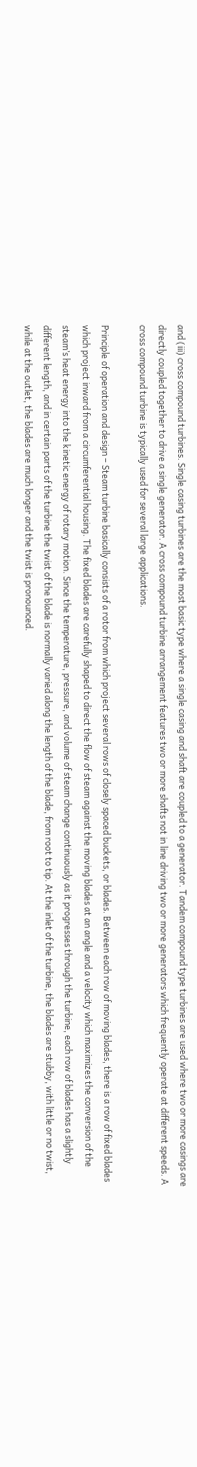and (iii) cross compound turbines. Single casing turbines are the most basic type where a single casing and shaft are coupled to a generator. Tandem compound type turbines are used where two or more casings are directly coupled together to drive a single generator. A cross compound turbine arrangement features two or more shafts not in line driving two or more generators which frequently operate at different speeds. A cross compound turbine is typically used for several large applications.

Principle of operation and design – Steam turbine basically consists of a rotor from which project several rows of closely spaced buckets, or blades. Between each row of moving blades, there is a row of fixed blades which project inward from a circumferential housing. The fixed blades are carefully shaped to direct the flow of steam against the moving blades at an angle and a velocity which maximizes the conversion of the steam’s heat energy into the kinetic energy of rotary motion. Since the temperature, pressure, and volume of steam change continuously as it progresses through the turbine, each row of blades has a slightly different length, and in certain parts of the turbine the twist of the blade is normally varied along the length of the blade, from root to tip. At the inlet of the turbine, the blades are stubby, with little or no twist, while at the outlet, the blades are much longer and the twist is pronounced.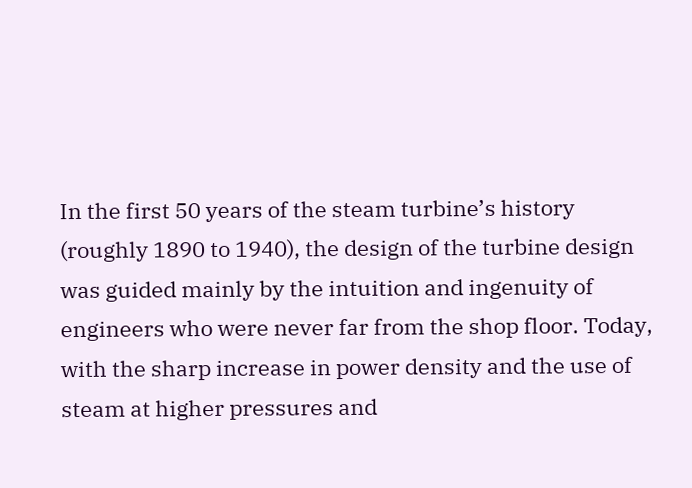In the first 50 years of the steam turbine’s history (roughly 1890 to 1940), the design of the turbine design was guided mainly by the intuition and ingenuity of engineers who were never far from the shop floor. Today, with the sharp increase in power density and the use of steam at higher pressures and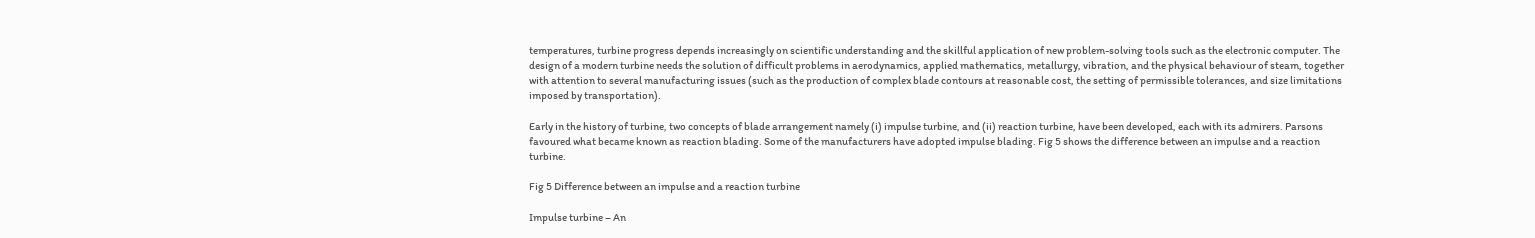temperatures, turbine progress depends increasingly on scientific understanding and the skillful application of new problem-solving tools such as the electronic computer. The design of a modern turbine needs the solution of difficult problems in aerodynamics, applied mathematics, metallurgy, vibration, and the physical behaviour of steam, together with attention to several manufacturing issues (such as the production of complex blade contours at reasonable cost, the setting of permissible tolerances, and size limitations imposed by transportation).

Early in the history of turbine, two concepts of blade arrangement namely (i) impulse turbine, and (ii) reaction turbine, have been developed, each with its admirers. Parsons favoured what became known as reaction blading. Some of the manufacturers have adopted impulse blading. Fig 5 shows the difference between an impulse and a reaction turbine.

Fig 5 Difference between an impulse and a reaction turbine

Impulse turbine – An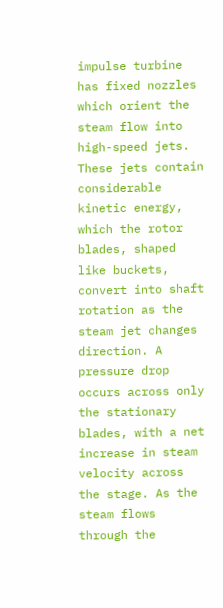impulse turbine has fixed nozzles which orient the steam flow into high-speed jets. These jets contain considerable kinetic energy, which the rotor blades, shaped like buckets, convert into shaft rotation as the steam jet changes direction. A pressure drop occurs across only the stationary blades, with a net increase in steam velocity across the stage. As the steam flows through the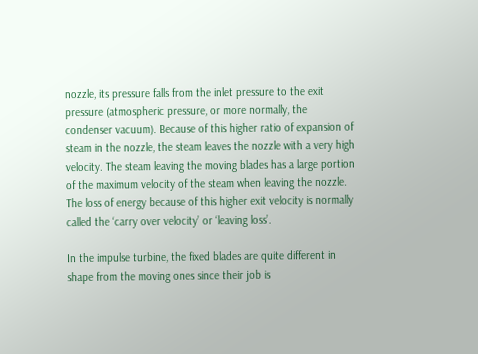nozzle, its pressure falls from the inlet pressure to the exit pressure (atmospheric pressure, or more normally, the condenser vacuum). Because of this higher ratio of expansion of steam in the nozzle, the steam leaves the nozzle with a very high velocity. The steam leaving the moving blades has a large portion of the maximum velocity of the steam when leaving the nozzle. The loss of energy because of this higher exit velocity is normally called the ‘carry over velocity’ or ‘leaving loss’.

In the impulse turbine, the fixed blades are quite different in shape from the moving ones since their job is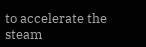to accelerate the steam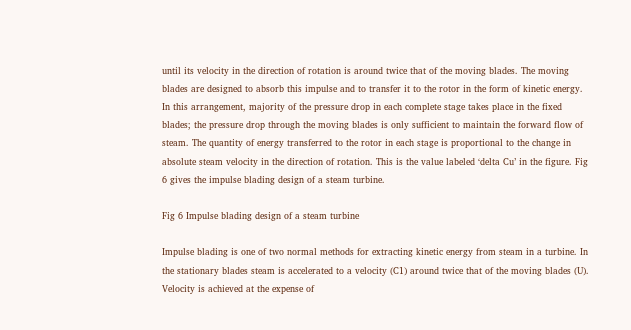until its velocity in the direction of rotation is around twice that of the moving blades. The moving blades are designed to absorb this impulse and to transfer it to the rotor in the form of kinetic energy. In this arrangement, majority of the pressure drop in each complete stage takes place in the fixed blades; the pressure drop through the moving blades is only sufficient to maintain the forward flow of steam. The quantity of energy transferred to the rotor in each stage is proportional to the change in absolute steam velocity in the direction of rotation. This is the value labeled ‘delta Cu’ in the figure. Fig 6 gives the impulse blading design of a steam turbine.

Fig 6 Impulse blading design of a steam turbine

Impulse blading is one of two normal methods for extracting kinetic energy from steam in a turbine. In the stationary blades steam is accelerated to a velocity (C1) around twice that of the moving blades (U). Velocity is achieved at the expense of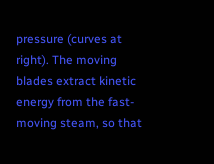pressure (curves at right). The moving blades extract kinetic energy from the fast-moving steam, so that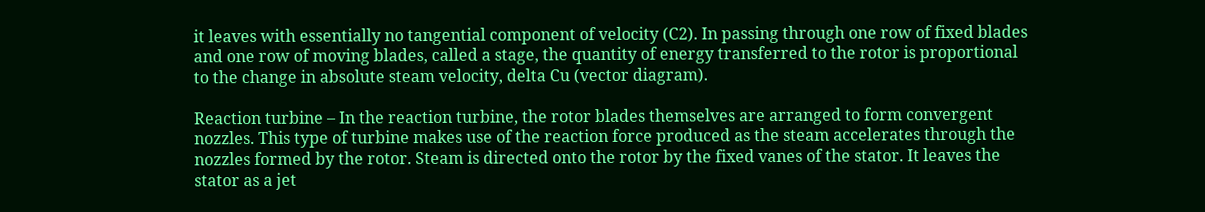it leaves with essentially no tangential component of velocity (C2). In passing through one row of fixed blades and one row of moving blades, called a stage, the quantity of energy transferred to the rotor is proportional to the change in absolute steam velocity, delta Cu (vector diagram).

Reaction turbine – In the reaction turbine, the rotor blades themselves are arranged to form convergent nozzles. This type of turbine makes use of the reaction force produced as the steam accelerates through the nozzles formed by the rotor. Steam is directed onto the rotor by the fixed vanes of the stator. It leaves the stator as a jet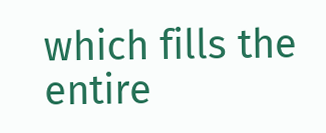which fills the entire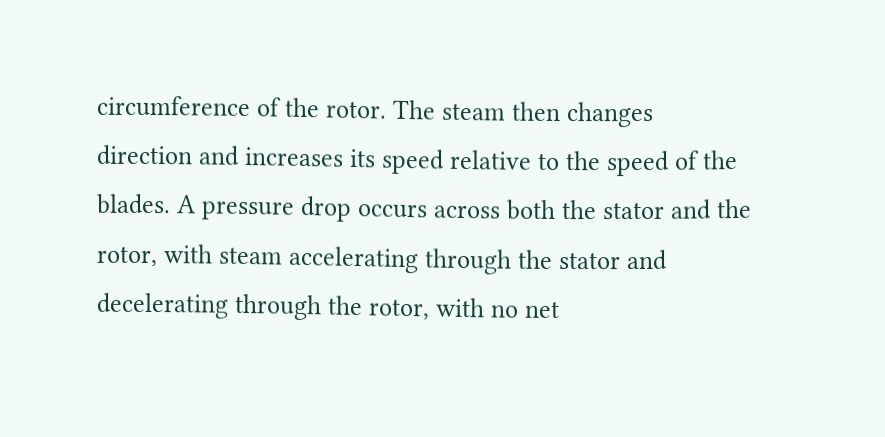circumference of the rotor. The steam then changes direction and increases its speed relative to the speed of the blades. A pressure drop occurs across both the stator and the rotor, with steam accelerating through the stator and decelerating through the rotor, with no net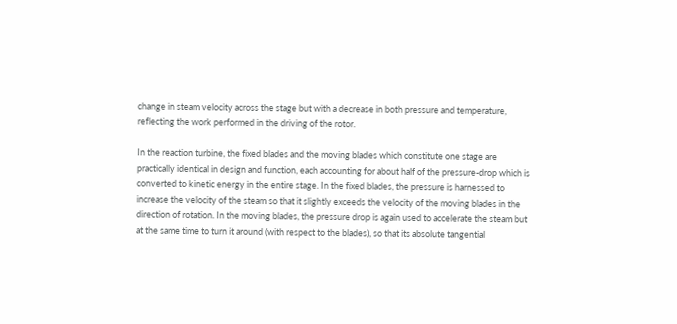change in steam velocity across the stage but with a decrease in both pressure and temperature, reflecting the work performed in the driving of the rotor.

In the reaction turbine, the fixed blades and the moving blades which constitute one stage are practically identical in design and function, each accounting for about half of the pressure-drop which is converted to kinetic energy in the entire stage. In the fixed blades, the pressure is harnessed to increase the velocity of the steam so that it slightly exceeds the velocity of the moving blades in the direction of rotation. In the moving blades, the pressure drop is again used to accelerate the steam but at the same time to turn it around (with respect to the blades), so that its absolute tangential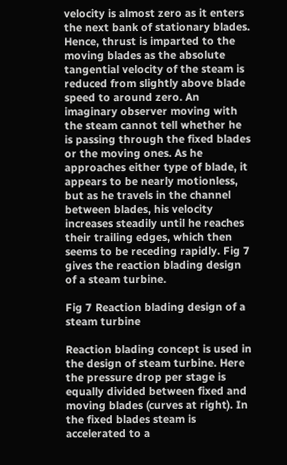velocity is almost zero as it enters the next bank of stationary blades. Hence, thrust is imparted to the moving blades as the absolute tangential velocity of the steam is reduced from slightly above blade speed to around zero. An imaginary observer moving with the steam cannot tell whether he is passing through the fixed blades or the moving ones. As he approaches either type of blade, it appears to be nearly motionless, but as he travels in the channel between blades, his velocity increases steadily until he reaches their trailing edges, which then seems to be receding rapidly. Fig 7 gives the reaction blading design of a steam turbine.

Fig 7 Reaction blading design of a steam turbine

Reaction blading concept is used in the design of steam turbine. Here the pressure drop per stage is equally divided between fixed and moving blades (curves at right). In the fixed blades steam is accelerated to a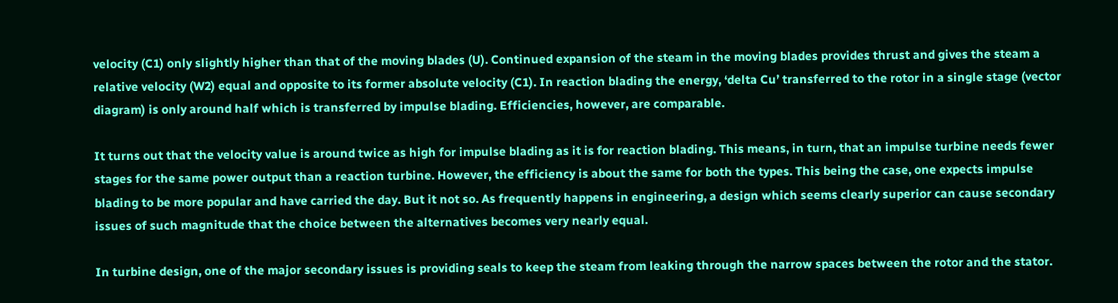velocity (C1) only slightly higher than that of the moving blades (U). Continued expansion of the steam in the moving blades provides thrust and gives the steam a relative velocity (W2) equal and opposite to its former absolute velocity (C1). In reaction blading the energy, ‘delta Cu’ transferred to the rotor in a single stage (vector diagram) is only around half which is transferred by impulse blading. Efficiencies, however, are comparable.

It turns out that the velocity value is around twice as high for impulse blading as it is for reaction blading. This means, in turn, that an impulse turbine needs fewer stages for the same power output than a reaction turbine. However, the efficiency is about the same for both the types. This being the case, one expects impulse blading to be more popular and have carried the day. But it not so. As frequently happens in engineering, a design which seems clearly superior can cause secondary issues of such magnitude that the choice between the alternatives becomes very nearly equal.

In turbine design, one of the major secondary issues is providing seals to keep the steam from leaking through the narrow spaces between the rotor and the stator.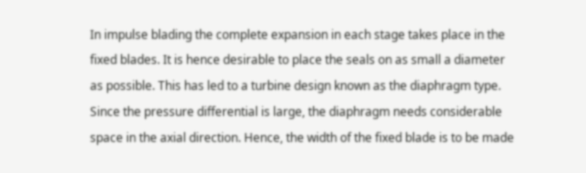In impulse blading the complete expansion in each stage takes place in the fixed blades. It is hence desirable to place the seals on as small a diameter as possible. This has led to a turbine design known as the diaphragm type. Since the pressure differential is large, the diaphragm needs considerable space in the axial direction. Hence, the width of the fixed blade is to be made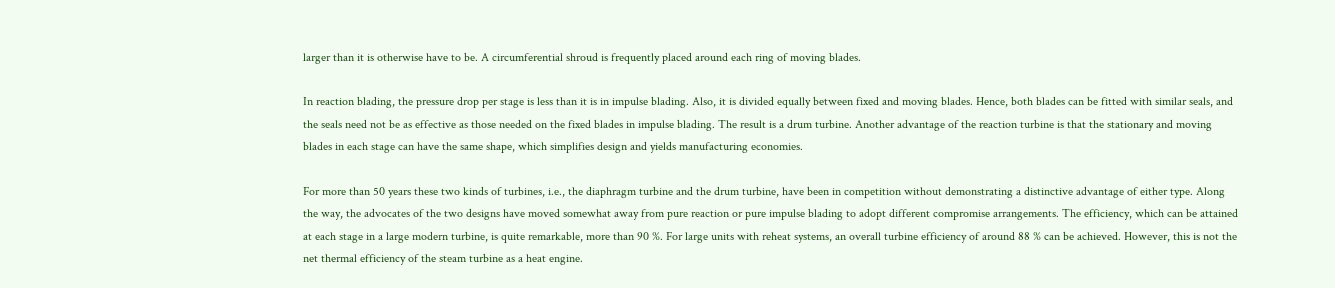larger than it is otherwise have to be. A circumferential shroud is frequently placed around each ring of moving blades.

In reaction blading, the pressure drop per stage is less than it is in impulse blading. Also, it is divided equally between fixed and moving blades. Hence, both blades can be fitted with similar seals, and the seals need not be as effective as those needed on the fixed blades in impulse blading. The result is a drum turbine. Another advantage of the reaction turbine is that the stationary and moving blades in each stage can have the same shape, which simplifies design and yields manufacturing economies.

For more than 50 years these two kinds of turbines, i.e., the diaphragm turbine and the drum turbine, have been in competition without demonstrating a distinctive advantage of either type. Along the way, the advocates of the two designs have moved somewhat away from pure reaction or pure impulse blading to adopt different compromise arrangements. The efficiency, which can be attained at each stage in a large modern turbine, is quite remarkable, more than 90 %. For large units with reheat systems, an overall turbine efficiency of around 88 % can be achieved. However, this is not the net thermal efficiency of the steam turbine as a heat engine.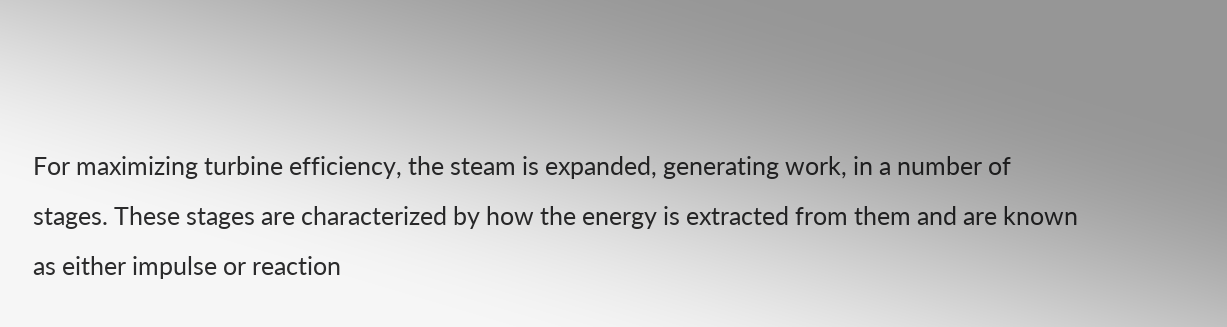For maximizing turbine efficiency, the steam is expanded, generating work, in a number of stages. These stages are characterized by how the energy is extracted from them and are known as either impulse or reaction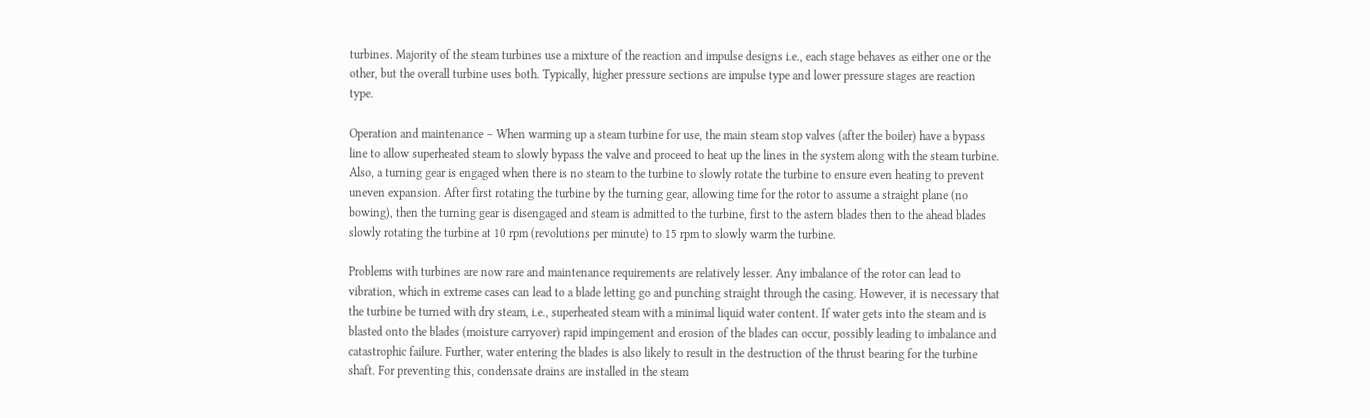turbines. Majority of the steam turbines use a mixture of the reaction and impulse designs i.e., each stage behaves as either one or the other, but the overall turbine uses both. Typically, higher pressure sections are impulse type and lower pressure stages are reaction type.

Operation and maintenance – When warming up a steam turbine for use, the main steam stop valves (after the boiler) have a bypass line to allow superheated steam to slowly bypass the valve and proceed to heat up the lines in the system along with the steam turbine. Also, a turning gear is engaged when there is no steam to the turbine to slowly rotate the turbine to ensure even heating to prevent uneven expansion. After first rotating the turbine by the turning gear, allowing time for the rotor to assume a straight plane (no bowing), then the turning gear is disengaged and steam is admitted to the turbine, first to the astern blades then to the ahead blades slowly rotating the turbine at 10 rpm (revolutions per minute) to 15 rpm to slowly warm the turbine.

Problems with turbines are now rare and maintenance requirements are relatively lesser. Any imbalance of the rotor can lead to vibration, which in extreme cases can lead to a blade letting go and punching straight through the casing. However, it is necessary that the turbine be turned with dry steam, i.e., superheated steam with a minimal liquid water content. If water gets into the steam and is blasted onto the blades (moisture carryover) rapid impingement and erosion of the blades can occur, possibly leading to imbalance and catastrophic failure. Further, water entering the blades is also likely to result in the destruction of the thrust bearing for the turbine shaft. For preventing this, condensate drains are installed in the steam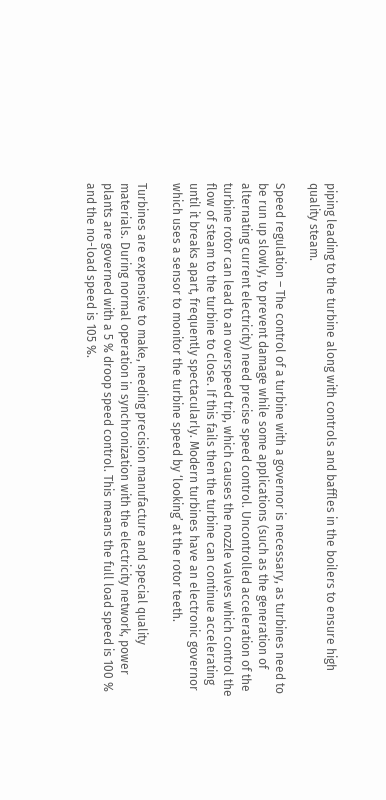piping leading to the turbine along with controls and baffles in the boilers to ensure high quality steam.

Speed regulation – The control of a turbine with a governor is necessary, as turbines need to be run up slowly, to prevent damage while some applications (such as the generation of alternating current electricity) need precise speed control. Uncontrolled acceleration of the turbine rotor can lead to an overspeed trip, which causes the nozzle valves which control the flow of steam to the turbine to close. If this fails then the turbine can continue accelerating until it breaks apart, frequently spectacularly. Modern turbines have an electronic governor which uses a sensor to monitor the turbine speed by ‘looking’ at the rotor teeth.

Turbines are expensive to make, needing precision manufacture and special quality materials. During normal operation in synchronization with the electricity network, power plants are governed with a 5 % droop speed control. This means the full load speed is 100 % and the no-load speed is 105 %.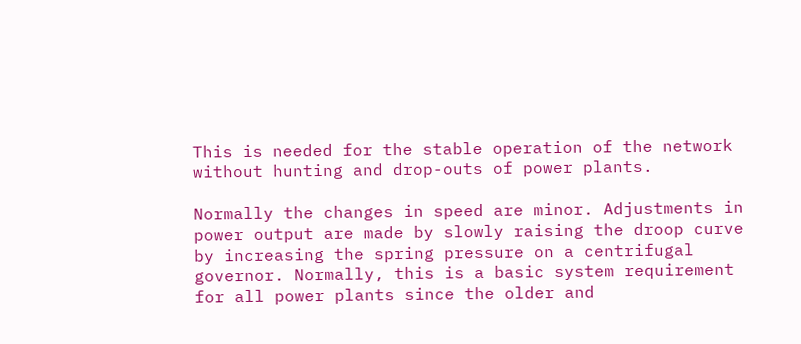This is needed for the stable operation of the network without hunting and drop-outs of power plants.

Normally the changes in speed are minor. Adjustments in power output are made by slowly raising the droop curve by increasing the spring pressure on a centrifugal governor. Normally, this is a basic system requirement for all power plants since the older and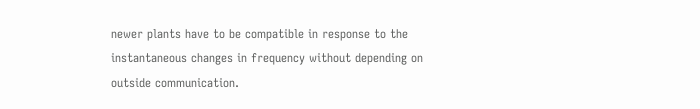newer plants have to be compatible in response to the instantaneous changes in frequency without depending on outside communication.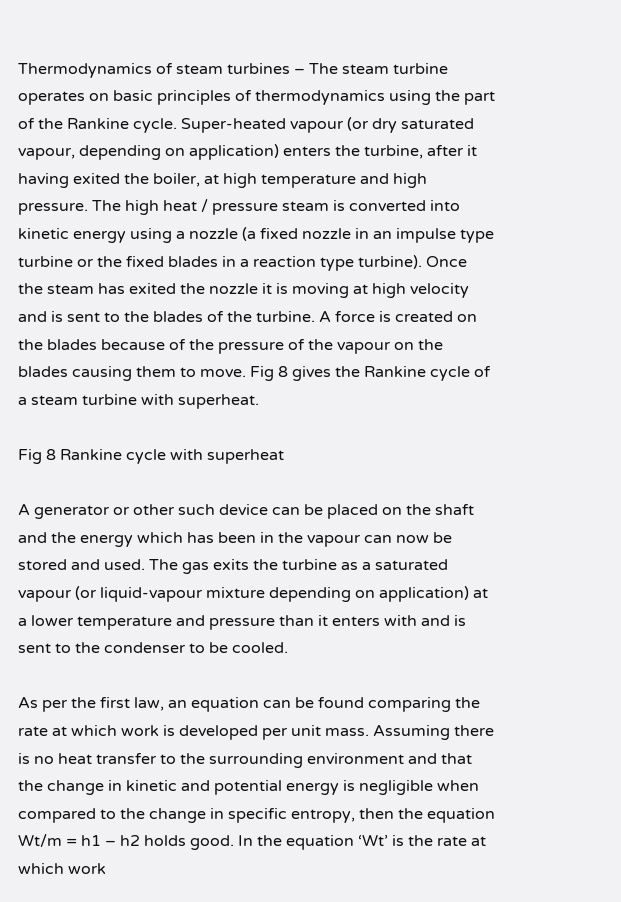Thermodynamics of steam turbines – The steam turbine operates on basic principles of thermodynamics using the part of the Rankine cycle. Super-heated vapour (or dry saturated vapour, depending on application) enters the turbine, after it having exited the boiler, at high temperature and high pressure. The high heat / pressure steam is converted into kinetic energy using a nozzle (a fixed nozzle in an impulse type turbine or the fixed blades in a reaction type turbine). Once the steam has exited the nozzle it is moving at high velocity and is sent to the blades of the turbine. A force is created on the blades because of the pressure of the vapour on the blades causing them to move. Fig 8 gives the Rankine cycle of a steam turbine with superheat.

Fig 8 Rankine cycle with superheat

A generator or other such device can be placed on the shaft and the energy which has been in the vapour can now be stored and used. The gas exits the turbine as a saturated vapour (or liquid-vapour mixture depending on application) at a lower temperature and pressure than it enters with and is sent to the condenser to be cooled.

As per the first law, an equation can be found comparing the rate at which work is developed per unit mass. Assuming there is no heat transfer to the surrounding environment and that the change in kinetic and potential energy is negligible when compared to the change in specific entropy, then the equation Wt/m = h1 – h2 holds good. In the equation ‘Wt’ is the rate at which work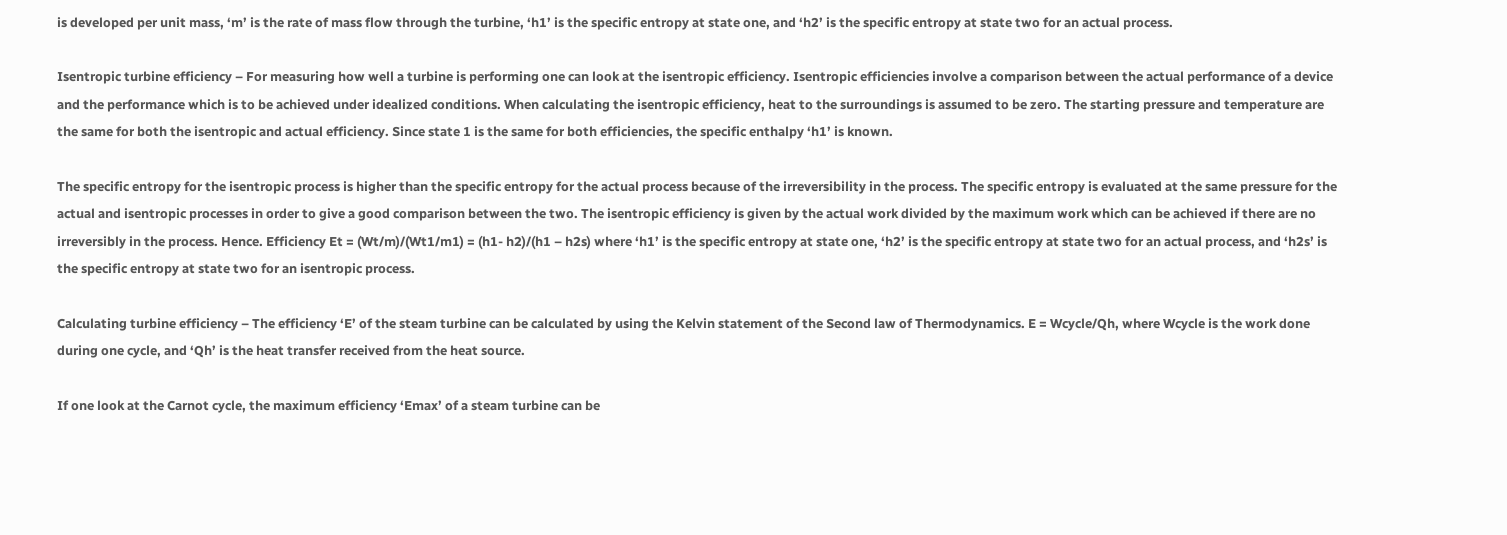is developed per unit mass, ‘m’ is the rate of mass flow through the turbine, ‘h1’ is the specific entropy at state one, and ‘h2’ is the specific entropy at state two for an actual process.

Isentropic turbine efficiency – For measuring how well a turbine is performing one can look at the isentropic efficiency. Isentropic efficiencies involve a comparison between the actual performance of a device and the performance which is to be achieved under idealized conditions. When calculating the isentropic efficiency, heat to the surroundings is assumed to be zero. The starting pressure and temperature are the same for both the isentropic and actual efficiency. Since state 1 is the same for both efficiencies, the specific enthalpy ‘h1’ is known.

The specific entropy for the isentropic process is higher than the specific entropy for the actual process because of the irreversibility in the process. The specific entropy is evaluated at the same pressure for the actual and isentropic processes in order to give a good comparison between the two. The isentropic efficiency is given by the actual work divided by the maximum work which can be achieved if there are no irreversibly in the process. Hence. Efficiency Et = (Wt/m)/(Wt1/m1) = (h1- h2)/(h1 – h2s) where ‘h1’ is the specific entropy at state one, ‘h2’ is the specific entropy at state two for an actual process, and ‘h2s’ is the specific entropy at state two for an isentropic process.

Calculating turbine efficiency – The efficiency ‘E’ of the steam turbine can be calculated by using the Kelvin statement of the Second law of Thermodynamics. E = Wcycle/Qh, where Wcycle is the work done during one cycle, and ‘Qh’ is the heat transfer received from the heat source.

If one look at the Carnot cycle, the maximum efficiency ‘Emax’ of a steam turbine can be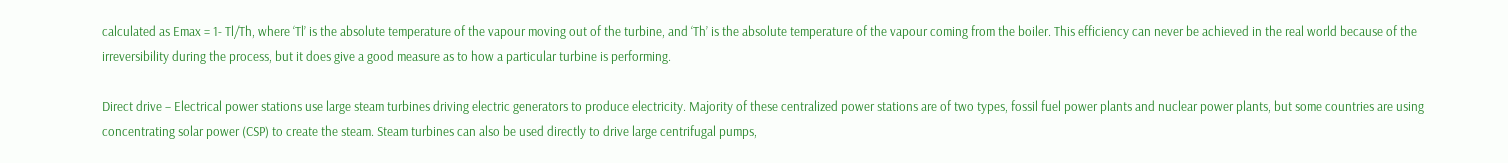calculated as Emax = 1- Tl/Th, where ‘Tl’ is the absolute temperature of the vapour moving out of the turbine, and ‘Th’ is the absolute temperature of the vapour coming from the boiler. This efficiency can never be achieved in the real world because of the irreversibility during the process, but it does give a good measure as to how a particular turbine is performing.

Direct drive – Electrical power stations use large steam turbines driving electric generators to produce electricity. Majority of these centralized power stations are of two types, fossil fuel power plants and nuclear power plants, but some countries are using concentrating solar power (CSP) to create the steam. Steam turbines can also be used directly to drive large centrifugal pumps,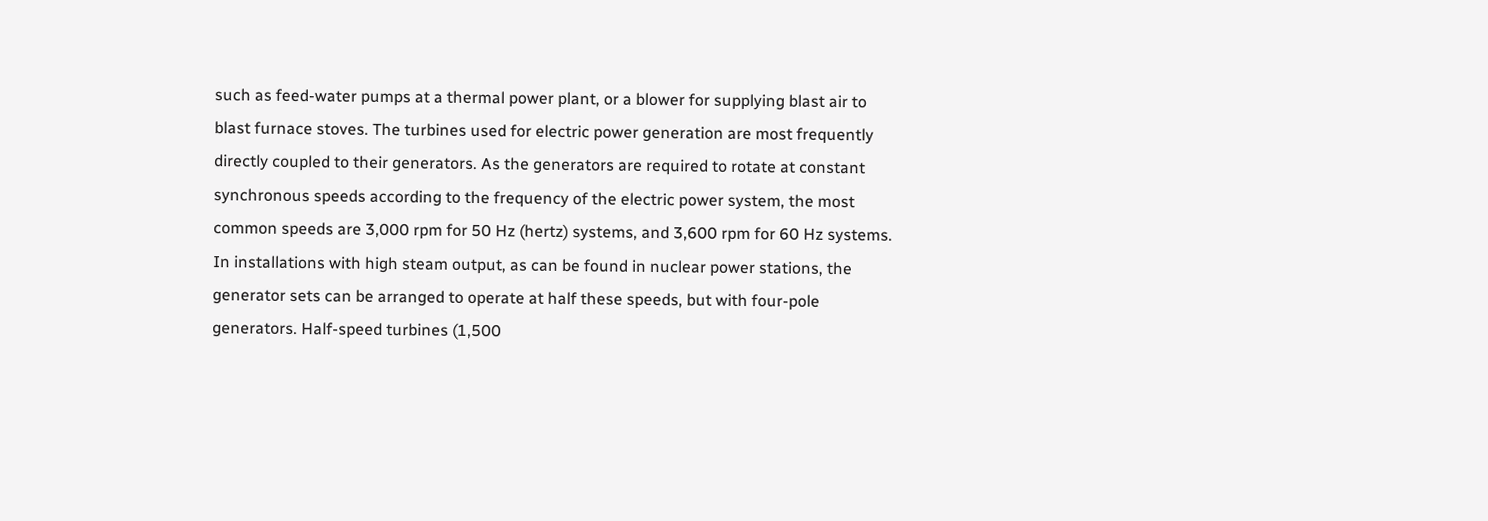such as feed-water pumps at a thermal power plant, or a blower for supplying blast air to blast furnace stoves. The turbines used for electric power generation are most frequently directly coupled to their generators. As the generators are required to rotate at constant synchronous speeds according to the frequency of the electric power system, the most common speeds are 3,000 rpm for 50 Hz (hertz) systems, and 3,600 rpm for 60 Hz systems. In installations with high steam output, as can be found in nuclear power stations, the generator sets can be arranged to operate at half these speeds, but with four-pole generators. Half-speed turbines (1,500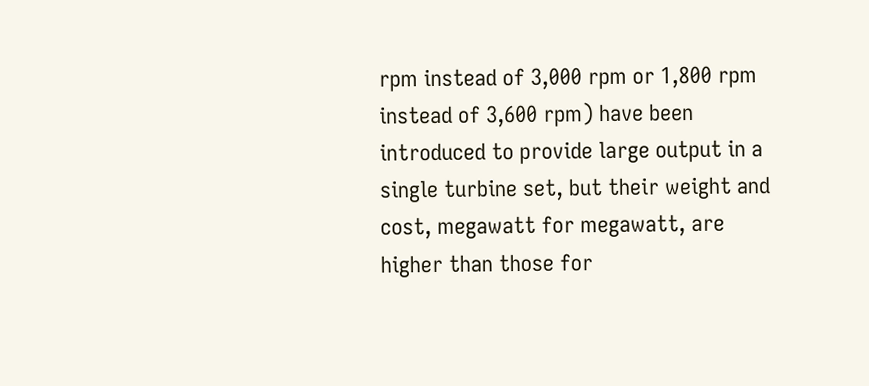rpm instead of 3,000 rpm or 1,800 rpm instead of 3,600 rpm) have been introduced to provide large output in a single turbine set, but their weight and cost, megawatt for megawatt, are higher than those for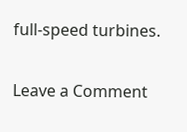full-speed turbines.

Leave a Comment